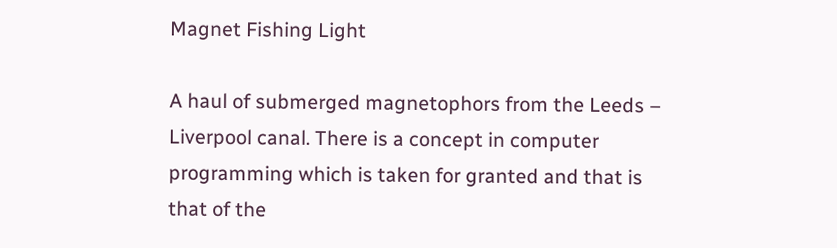Magnet Fishing Light

A haul of submerged magnetophors from the Leeds – Liverpool canal. There is a concept in computer programming which is taken for granted and that is that of the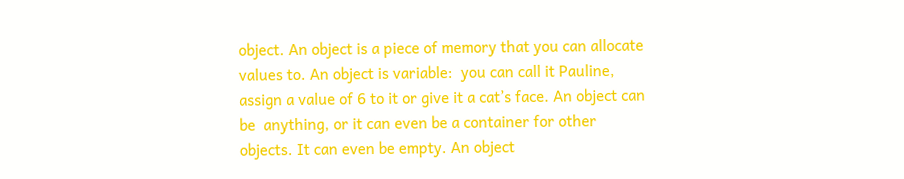object. An object is a piece of memory that you can allocate values to. An object is variable:  you can call it Pauline, assign a value of 6 to it or give it a cat’s face. An object can be  anything, or it can even be a container for other objects. It can even be empty. An object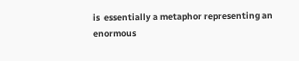is  essentially a metaphor representing an enormous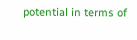potential in terms of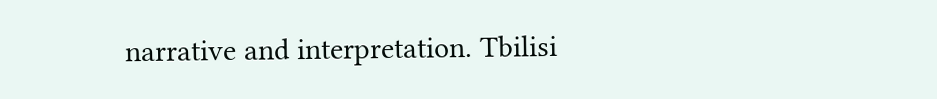narrative and interpretation. Tbilisi